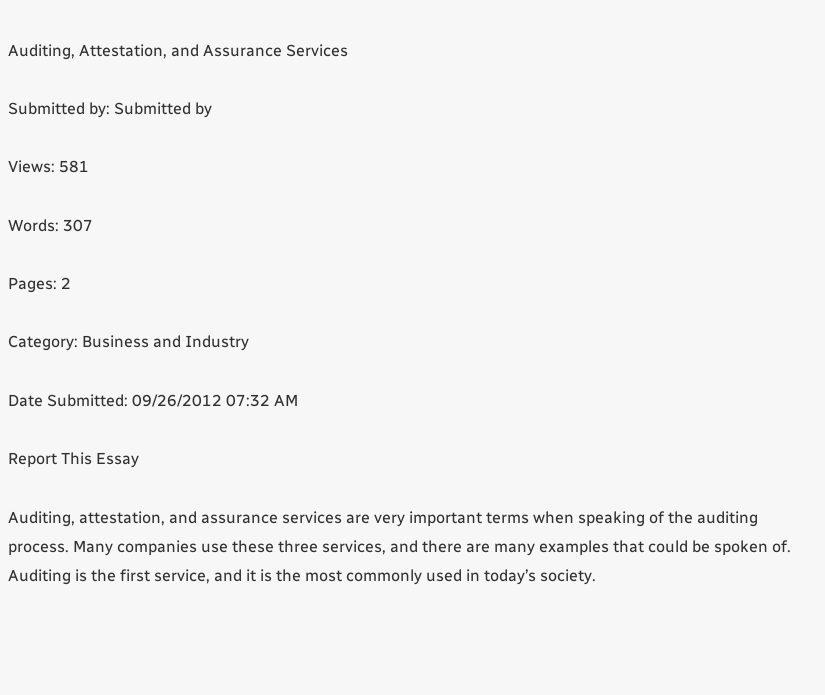Auditing, Attestation, and Assurance Services

Submitted by: Submitted by

Views: 581

Words: 307

Pages: 2

Category: Business and Industry

Date Submitted: 09/26/2012 07:32 AM

Report This Essay

Auditing, attestation, and assurance services are very important terms when speaking of the auditing process. Many companies use these three services, and there are many examples that could be spoken of. Auditing is the first service, and it is the most commonly used in today’s society.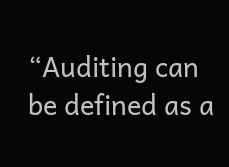“Auditing can be defined as a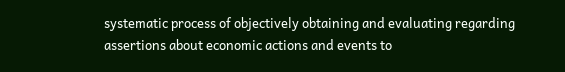systematic process of objectively obtaining and evaluating regarding assertions about economic actions and events to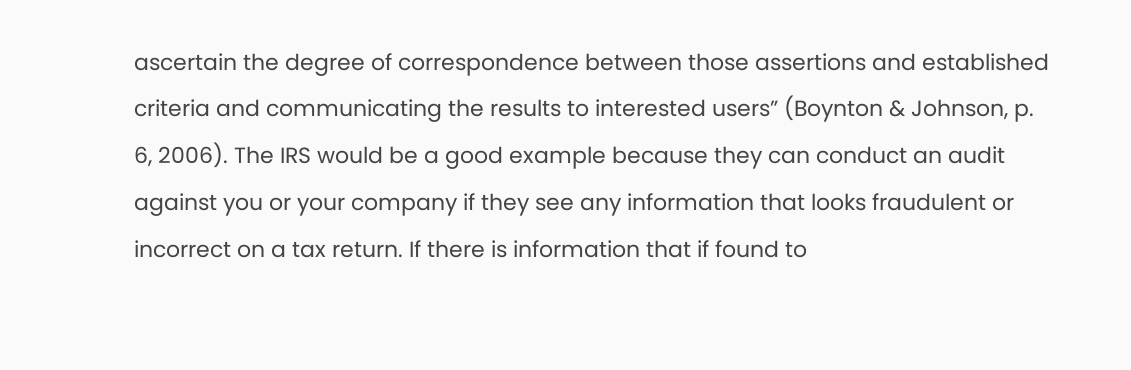ascertain the degree of correspondence between those assertions and established criteria and communicating the results to interested users” (Boynton & Johnson, p. 6, 2006). The IRS would be a good example because they can conduct an audit against you or your company if they see any information that looks fraudulent or incorrect on a tax return. If there is information that if found to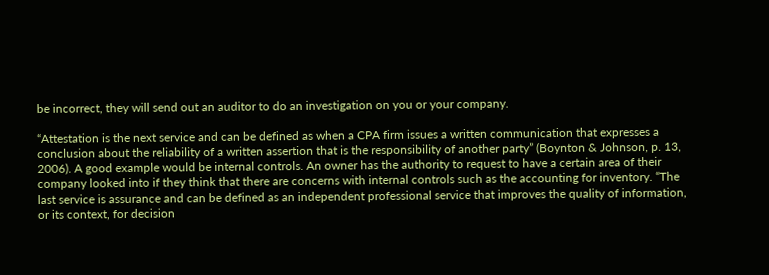be incorrect, they will send out an auditor to do an investigation on you or your company.

“Attestation is the next service and can be defined as when a CPA firm issues a written communication that expresses a conclusion about the reliability of a written assertion that is the responsibility of another party” (Boynton & Johnson, p. 13, 2006). A good example would be internal controls. An owner has the authority to request to have a certain area of their company looked into if they think that there are concerns with internal controls such as the accounting for inventory. “The last service is assurance and can be defined as an independent professional service that improves the quality of information, or its context, for decision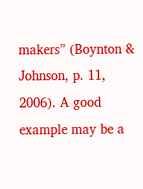makers” (Boynton & Johnson, p. 11, 2006). A good example may be a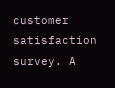customer satisfaction survey. A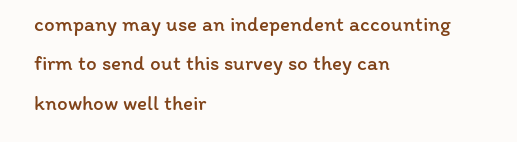company may use an independent accounting firm to send out this survey so they can knowhow well their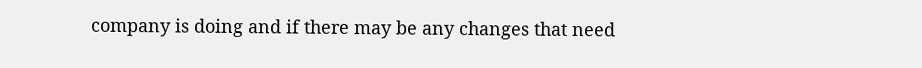company is doing and if there may be any changes that need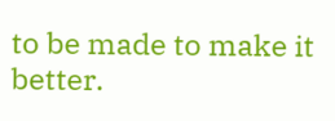to be made to make it better.